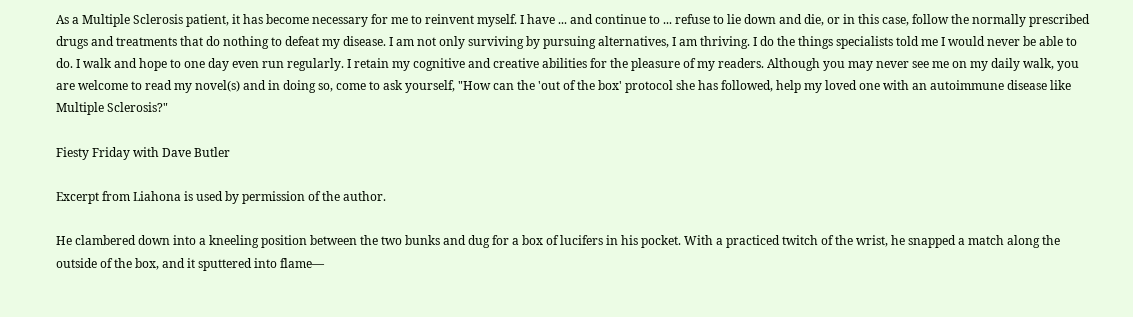As a Multiple Sclerosis patient, it has become necessary for me to reinvent myself. I have ... and continue to ... refuse to lie down and die, or in this case, follow the normally prescribed drugs and treatments that do nothing to defeat my disease. I am not only surviving by pursuing alternatives, I am thriving. I do the things specialists told me I would never be able to do. I walk and hope to one day even run regularly. I retain my cognitive and creative abilities for the pleasure of my readers. Although you may never see me on my daily walk, you are welcome to read my novel(s) and in doing so, come to ask yourself, "How can the 'out of the box' protocol she has followed, help my loved one with an autoimmune disease like Multiple Sclerosis?"

Fiesty Friday with Dave Butler

Excerpt from Liahona is used by permission of the author.

He clambered down into a kneeling position between the two bunks and dug for a box of lucifers in his pocket. With a practiced twitch of the wrist, he snapped a match along the outside of the box, and it sputtered into flame—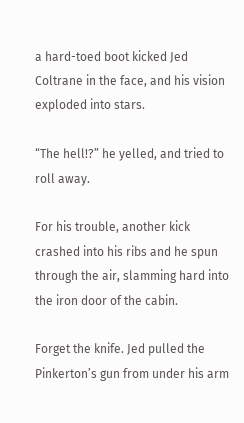a hard-toed boot kicked Jed Coltrane in the face, and his vision exploded into stars.

“The hell!?” he yelled, and tried to roll away.

For his trouble, another kick crashed into his ribs and he spun through the air, slamming hard into the iron door of the cabin.

Forget the knife. Jed pulled the Pinkerton’s gun from under his arm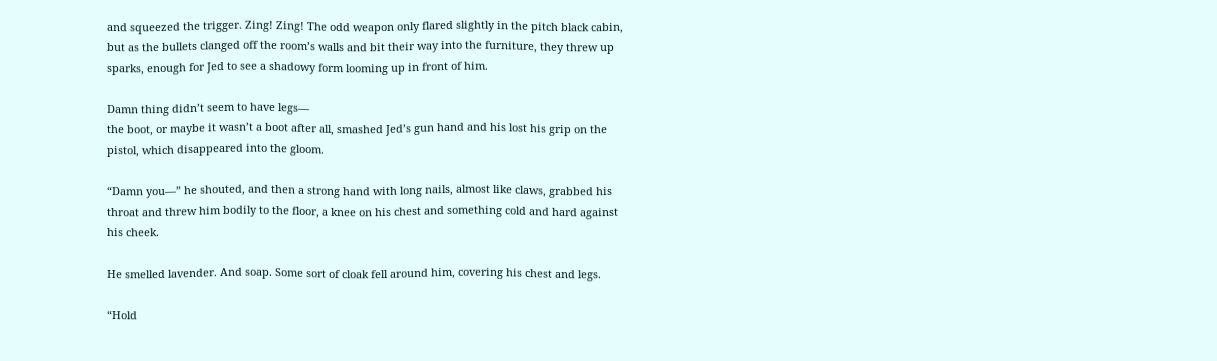and squeezed the trigger. Zing! Zing! The odd weapon only flared slightly in the pitch black cabin, but as the bullets clanged off the room’s walls and bit their way into the furniture, they threw up sparks, enough for Jed to see a shadowy form looming up in front of him.

Damn thing didn’t seem to have legs—
the boot, or maybe it wasn’t a boot after all, smashed Jed’s gun hand and his lost his grip on the pistol, which disappeared into the gloom.

“Damn you—” he shouted, and then a strong hand with long nails, almost like claws, grabbed his throat and threw him bodily to the floor, a knee on his chest and something cold and hard against his cheek.

He smelled lavender. And soap. Some sort of cloak fell around him, covering his chest and legs.

“Hold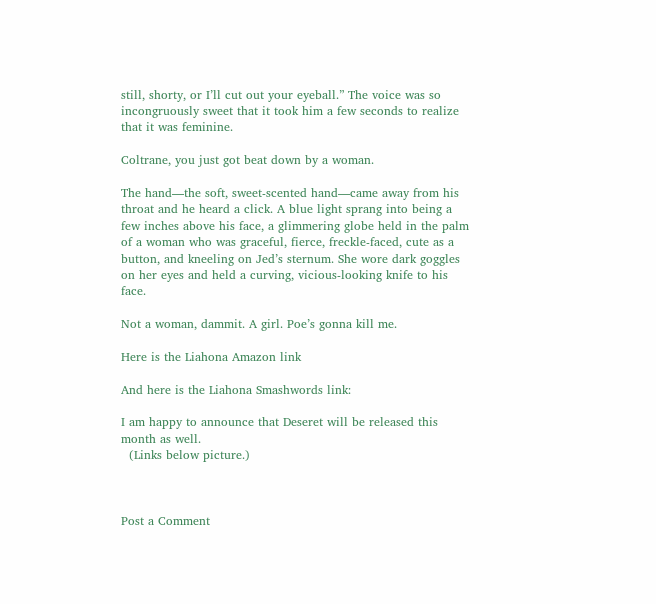still, shorty, or I’ll cut out your eyeball.” The voice was so incongruously sweet that it took him a few seconds to realize that it was feminine.

Coltrane, you just got beat down by a woman.

The hand—the soft, sweet-scented hand—came away from his throat and he heard a click. A blue light sprang into being a few inches above his face, a glimmering globe held in the palm of a woman who was graceful, fierce, freckle-faced, cute as a button, and kneeling on Jed’s sternum. She wore dark goggles on her eyes and held a curving, vicious-looking knife to his face.

Not a woman, dammit. A girl. Poe’s gonna kill me.

Here is the Liahona Amazon link

And here is the Liahona Smashwords link:

I am happy to announce that Deseret will be released this month as well.
  (Links below picture.)



Post a Comment